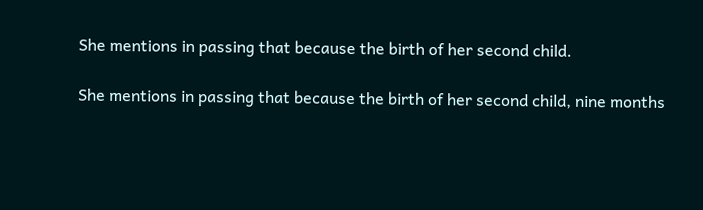She mentions in passing that because the birth of her second child.

She mentions in passing that because the birth of her second child, nine months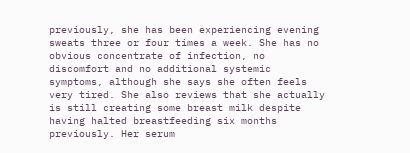previously, she has been experiencing evening sweats three or four times a week. She has no obvious concentrate of infection, no discomfort and no additional systemic symptoms, although she says she often feels very tired. She also reviews that she actually is still creating some breast milk despite having halted breastfeeding six months previously. Her serum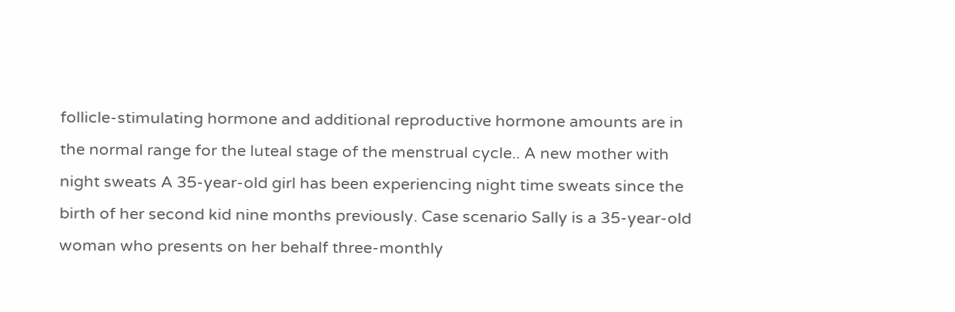follicle-stimulating hormone and additional reproductive hormone amounts are in the normal range for the luteal stage of the menstrual cycle.. A new mother with night sweats A 35-year-old girl has been experiencing night time sweats since the birth of her second kid nine months previously. Case scenario Sally is a 35-year-old woman who presents on her behalf three-monthly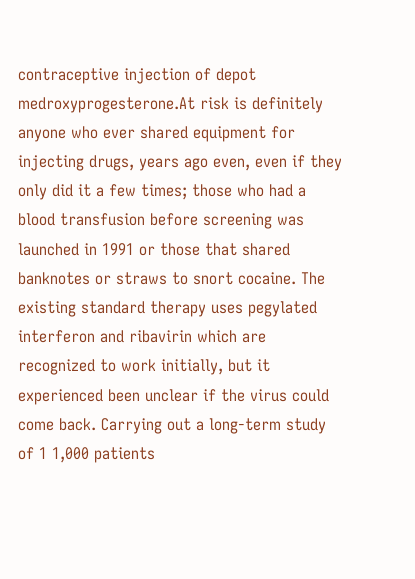contraceptive injection of depot medroxyprogesterone.At risk is definitely anyone who ever shared equipment for injecting drugs, years ago even, even if they only did it a few times; those who had a blood transfusion before screening was launched in 1991 or those that shared banknotes or straws to snort cocaine. The existing standard therapy uses pegylated interferon and ribavirin which are recognized to work initially, but it experienced been unclear if the virus could come back. Carrying out a long-term study of 1 1,000 patients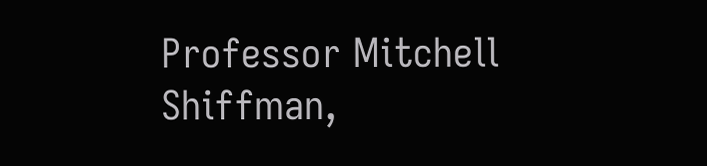Professor Mitchell Shiffman,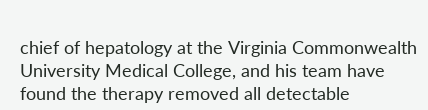chief of hepatology at the Virginia Commonwealth University Medical College, and his team have found the therapy removed all detectable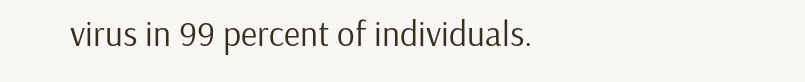virus in 99 percent of individuals.